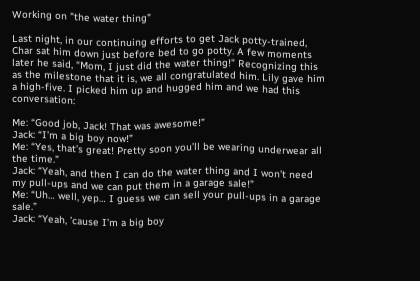Working on "the water thing"

Last night, in our continuing efforts to get Jack potty-trained, Char sat him down just before bed to go potty. A few moments later he said, “Mom, I just did the water thing!” Recognizing this as the milestone that it is, we all congratulated him. Lily gave him a high-five. I picked him up and hugged him and we had this conversation:

Me: “Good job, Jack! That was awesome!”
Jack: “I’m a big boy now!”
Me: “Yes, that’s great! Pretty soon you’ll be wearing underwear all the time.”
Jack: “Yeah, and then I can do the water thing and I won’t need my pull-ups and we can put them in a garage sale!”
Me: “Uh… well, yep… I guess we can sell your pull-ups in a garage sale.”
Jack: “Yeah, ’cause I’m a big boy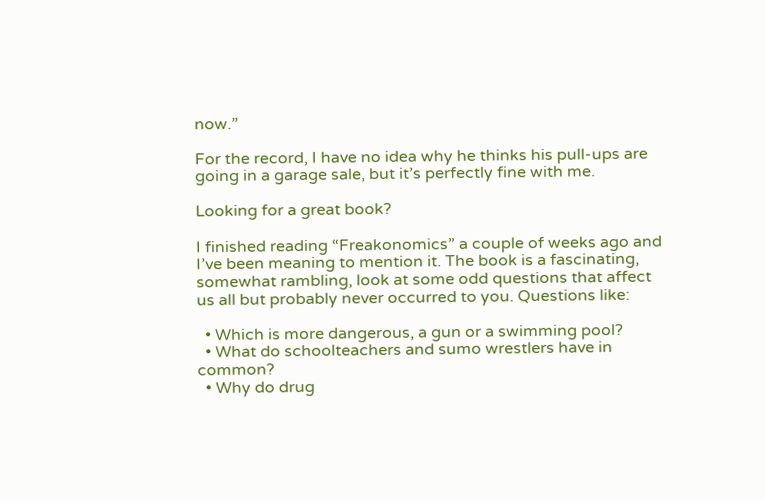now.”

For the record, I have no idea why he thinks his pull-ups are going in a garage sale, but it’s perfectly fine with me.

Looking for a great book?

I finished reading “Freakonomics” a couple of weeks ago and I’ve been meaning to mention it. The book is a fascinating, somewhat rambling, look at some odd questions that affect us all but probably never occurred to you. Questions like:

  • Which is more dangerous, a gun or a swimming pool?
  • What do schoolteachers and sumo wrestlers have in common?
  • Why do drug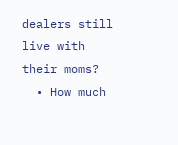dealers still live with their moms?
  • How much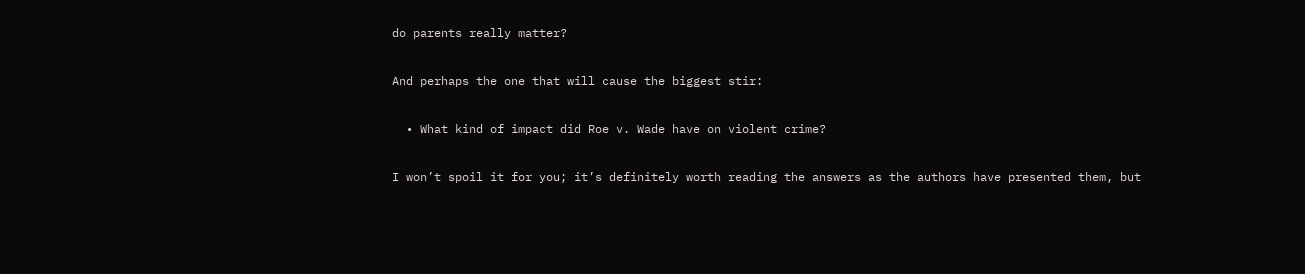do parents really matter?

And perhaps the one that will cause the biggest stir:

  • What kind of impact did Roe v. Wade have on violent crime?

I won’t spoil it for you; it’s definitely worth reading the answers as the authors have presented them, but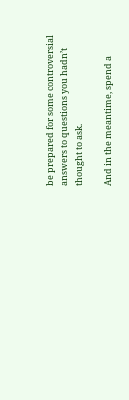be prepared for some controversial answers to questions you hadn’t thought to ask.

And in the meantime, spend a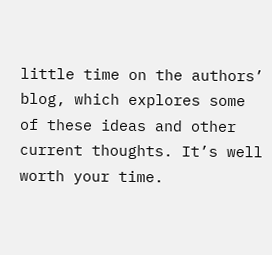little time on the authors’ blog, which explores some of these ideas and other current thoughts. It’s well worth your time.